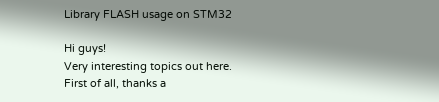Library FLASH usage on STM32

Hi guys!
Very interesting topics out here.
First of all, thanks a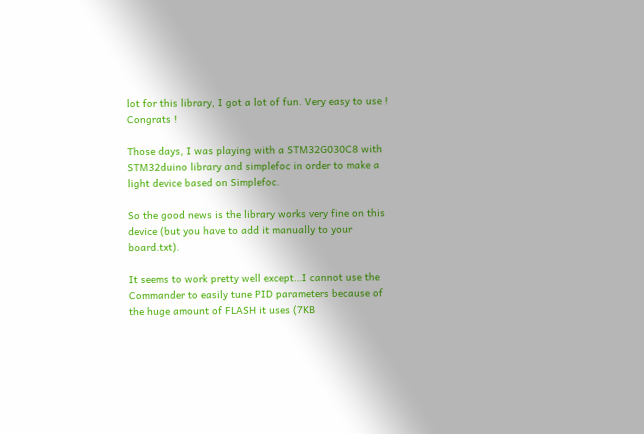lot for this library, I got a lot of fun. Very easy to use ! Congrats !

Those days, I was playing with a STM32G030C8 with STM32duino library and simplefoc in order to make a light device based on Simplefoc.

So the good news is the library works very fine on this device (but you have to add it manually to your board.txt).

It seems to work pretty well except…I cannot use the Commander to easily tune PID parameters because of the huge amount of FLASH it uses (7KB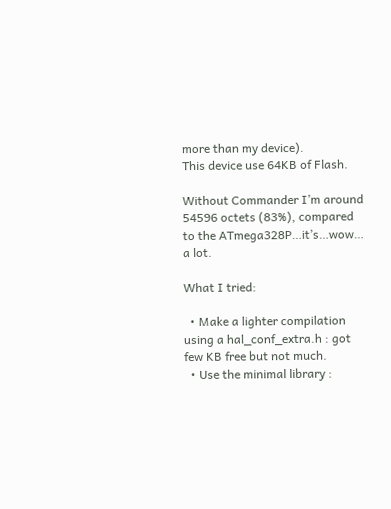more than my device).
This device use 64KB of Flash.

Without Commander I’m around 54596 octets (83%), compared to the ATmega328P…it’s…wow… a lot.

What I tried:

  • Make a lighter compilation using a hal_conf_extra.h : got few KB free but not much.
  • Use the minimal library :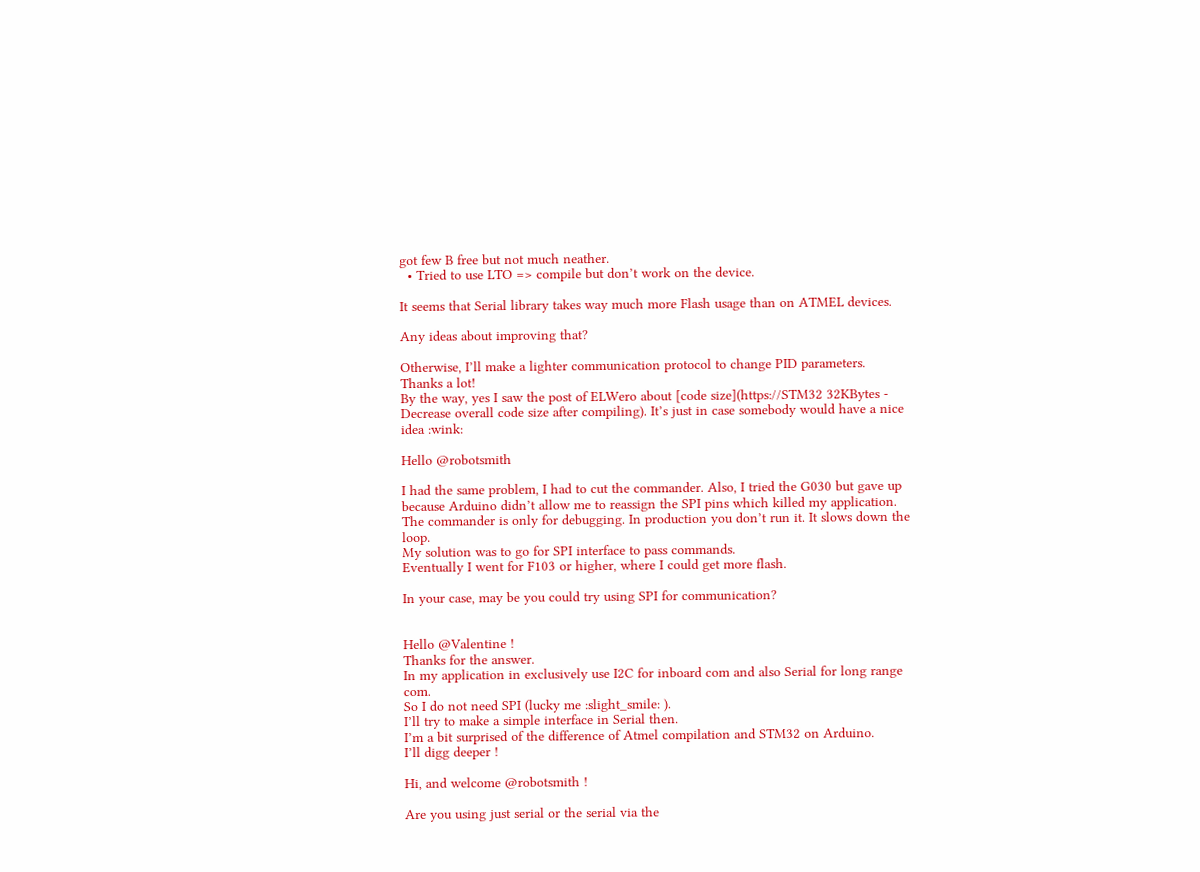got few B free but not much neather.
  • Tried to use LTO => compile but don’t work on the device.

It seems that Serial library takes way much more Flash usage than on ATMEL devices.

Any ideas about improving that?

Otherwise, I’ll make a lighter communication protocol to change PID parameters.
Thanks a lot!
By the way, yes I saw the post of ELWero about [code size](https://STM32 32KBytes - Decrease overall code size after compiling). It’s just in case somebody would have a nice idea :wink:

Hello @robotsmith

I had the same problem, I had to cut the commander. Also, I tried the G030 but gave up
because Arduino didn’t allow me to reassign the SPI pins which killed my application.
The commander is only for debugging. In production you don’t run it. It slows down the loop.
My solution was to go for SPI interface to pass commands.
Eventually I went for F103 or higher, where I could get more flash.

In your case, may be you could try using SPI for communication?


Hello @Valentine !
Thanks for the answer.
In my application in exclusively use I2C for inboard com and also Serial for long range com.
So I do not need SPI (lucky me :slight_smile: ).
I’ll try to make a simple interface in Serial then.
I’m a bit surprised of the difference of Atmel compilation and STM32 on Arduino.
I’ll digg deeper !

Hi, and welcome @robotsmith !

Are you using just serial or the serial via the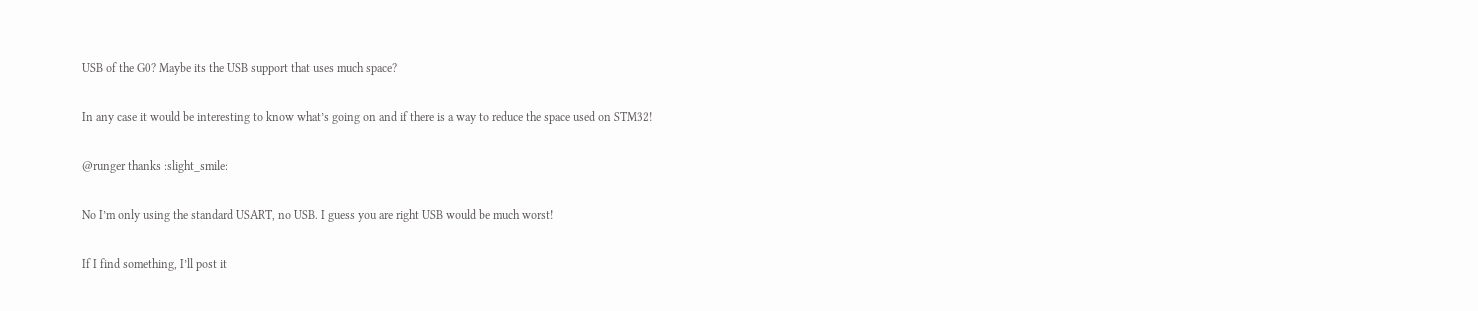USB of the G0? Maybe its the USB support that uses much space?

In any case it would be interesting to know what’s going on and if there is a way to reduce the space used on STM32!

@runger thanks :slight_smile:

No I’m only using the standard USART, no USB. I guess you are right USB would be much worst!

If I find something, I’ll post it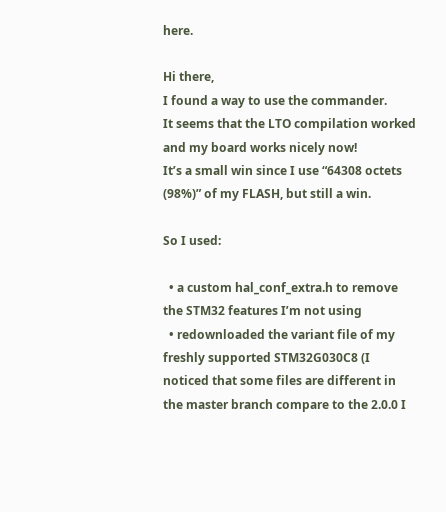here.

Hi there,
I found a way to use the commander.
It seems that the LTO compilation worked and my board works nicely now!
It’s a small win since I use “64308 octets (98%)” of my FLASH, but still a win.

So I used:

  • a custom hal_conf_extra.h to remove the STM32 features I’m not using
  • redownloaded the variant file of my freshly supported STM32G030C8 (I noticed that some files are different in the master branch compare to the 2.0.0 I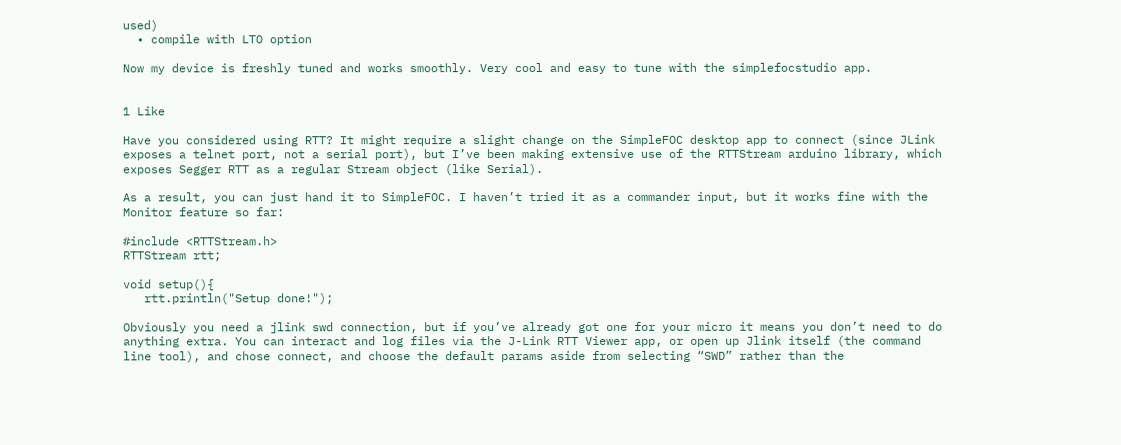used)
  • compile with LTO option

Now my device is freshly tuned and works smoothly. Very cool and easy to tune with the simplefocstudio app.


1 Like

Have you considered using RTT? It might require a slight change on the SimpleFOC desktop app to connect (since JLink exposes a telnet port, not a serial port), but I’ve been making extensive use of the RTTStream arduino library, which exposes Segger RTT as a regular Stream object (like Serial).

As a result, you can just hand it to SimpleFOC. I haven’t tried it as a commander input, but it works fine with the Monitor feature so far:

#include <RTTStream.h>
RTTStream rtt;

void setup(){
   rtt.println("Setup done!");

Obviously you need a jlink swd connection, but if you’ve already got one for your micro it means you don’t need to do anything extra. You can interact and log files via the J-Link RTT Viewer app, or open up Jlink itself (the command line tool), and chose connect, and choose the default params aside from selecting “SWD” rather than the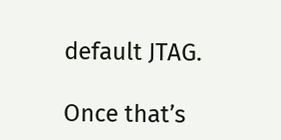default JTAG.

Once that’s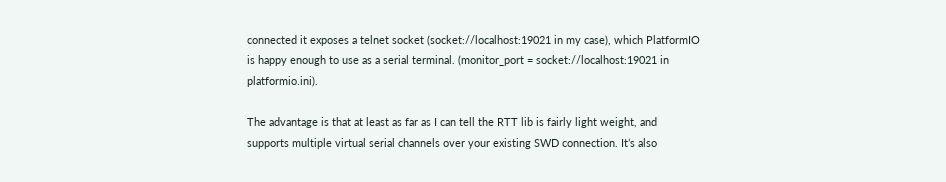connected it exposes a telnet socket (socket://localhost:19021 in my case), which PlatformIO is happy enough to use as a serial terminal. (monitor_port = socket://localhost:19021 in platformio.ini).

The advantage is that at least as far as I can tell the RTT lib is fairly light weight, and supports multiple virtual serial channels over your existing SWD connection. It’s also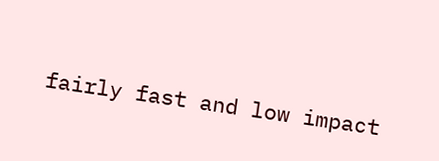fairly fast and low impact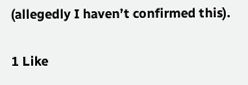(allegedly I haven’t confirmed this).

1 Like